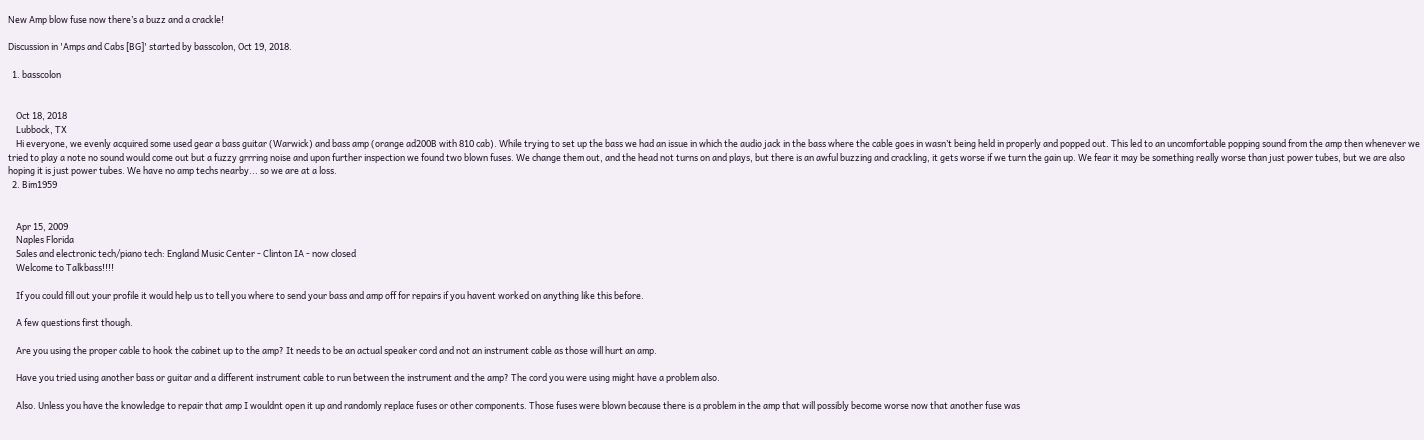New Amp blow fuse now there’s a buzz and a crackle!

Discussion in 'Amps and Cabs [BG]' started by basscolon, Oct 19, 2018.

  1. basscolon


    Oct 18, 2018
    Lubbock, TX
    Hi everyone, we evenly acquired some used gear a bass guitar (Warwick) and bass amp (orange ad200B with 810 cab). While trying to set up the bass we had an issue in which the audio jack in the bass where the cable goes in wasn’t being held in properly and popped out. This led to an uncomfortable popping sound from the amp then whenever we tried to play a note no sound would come out but a fuzzy grrring noise and upon further inspection we found two blown fuses. We change them out, and the head not turns on and plays, but there is an awful buzzing and crackling, it gets worse if we turn the gain up. We fear it may be something really worse than just power tubes, but we are also hoping it is just power tubes. We have no amp techs nearby... so we are at a loss.
  2. Bim1959


    Apr 15, 2009
    Naples Florida
    Sales and electronic tech/piano tech: England Music Center - Clinton IA - now closed
    Welcome to Talkbass!!!!

    If you could fill out your profile it would help us to tell you where to send your bass and amp off for repairs if you havent worked on anything like this before.

    A few questions first though.

    Are you using the proper cable to hook the cabinet up to the amp? It needs to be an actual speaker cord and not an instrument cable as those will hurt an amp.

    Have you tried using another bass or guitar and a different instrument cable to run between the instrument and the amp? The cord you were using might have a problem also.

    Also. Unless you have the knowledge to repair that amp I wouldnt open it up and randomly replace fuses or other components. Those fuses were blown because there is a problem in the amp that will possibly become worse now that another fuse was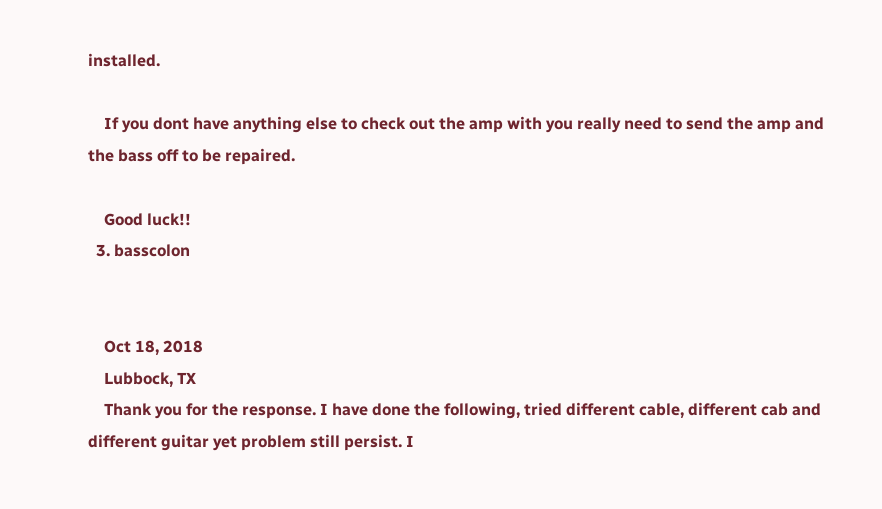installed.

    If you dont have anything else to check out the amp with you really need to send the amp and the bass off to be repaired.

    Good luck!!
  3. basscolon


    Oct 18, 2018
    Lubbock, TX
    Thank you for the response. I have done the following, tried different cable, different cab and different guitar yet problem still persist. I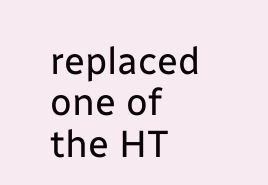replaced one of the HT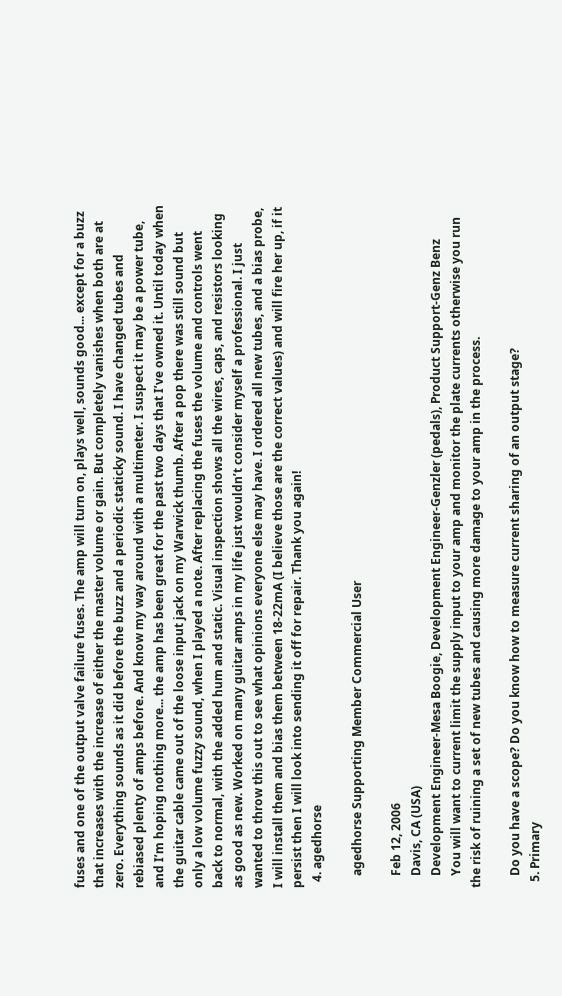fuses and one of the output valve failure fuses. The amp will turn on, plays well, sounds good... except for a buzz that increases with the increase of either the master volume or gain. But completely vanishes when both are at zero. Everything sounds as it did before the buzz and a periodic staticky sound. I have changed tubes and rebiased plenty of amps before. And know my way around with a multimeter. I suspect it may be a power tube, and I’m hoping nothing more... the amp has been great for the past two days that I’ve owned it. Until today when the guitar cable came out of the loose input jack on my Warwick thumb. After a pop there was still sound but only a low volume fuzzy sound, when I played a note. After replacing the fuses the volume and controls went back to normal, with the added hum and static. Visual inspection shows all the wires, caps, and resistors looking as good as new. Worked on many guitar amps in my life just wouldn’t consider myself a professional. I just wanted to throw this out to see what opinions everyone else may have. I ordered all new tubes, and a bias probe, I will install them and bias them between 18-22mA (I believe those are the correct values) and will fire her up, if it persist then I will look into sending it off for repair. Thank you again!
  4. agedhorse

    agedhorse Supporting Member Commercial User

    Feb 12, 2006
    Davis, CA (USA)
    Development Engineer-Mesa Boogie, Development Engineer-Genzler (pedals), Product Support-Genz Benz
    You will want to current limit the supply input to your amp and monitor the plate currents otherwise you run the risk of ruining a set of new tubes and causing more damage to your amp in the process.

    Do you have a scope? Do you know how to measure current sharing of an output stage?
  5. Primary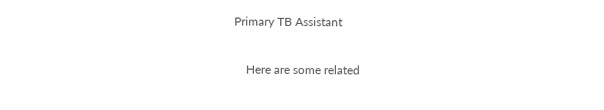Primary TB Assistant

    Here are some related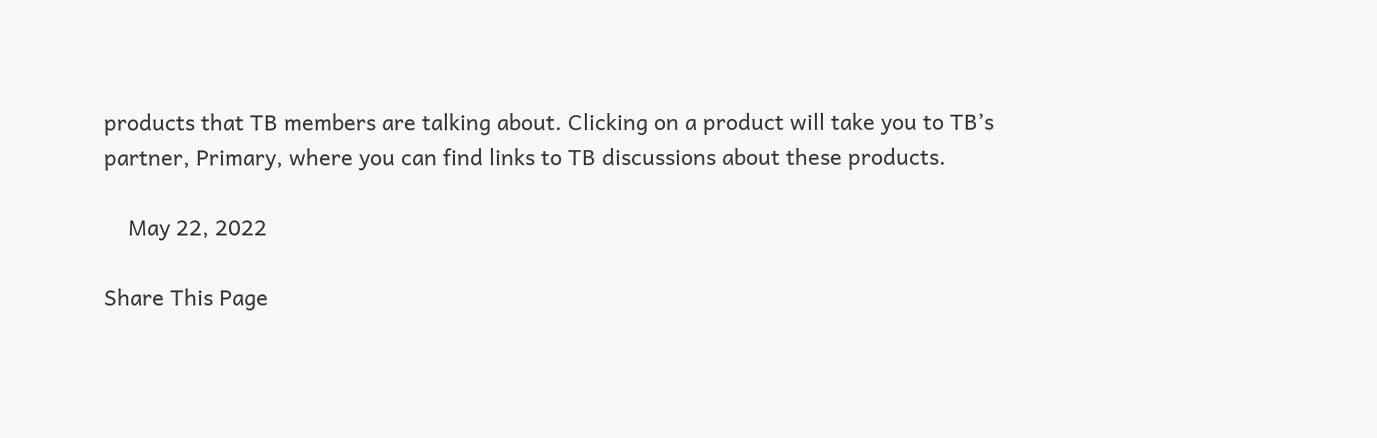products that TB members are talking about. Clicking on a product will take you to TB’s partner, Primary, where you can find links to TB discussions about these products.

    May 22, 2022

Share This Page